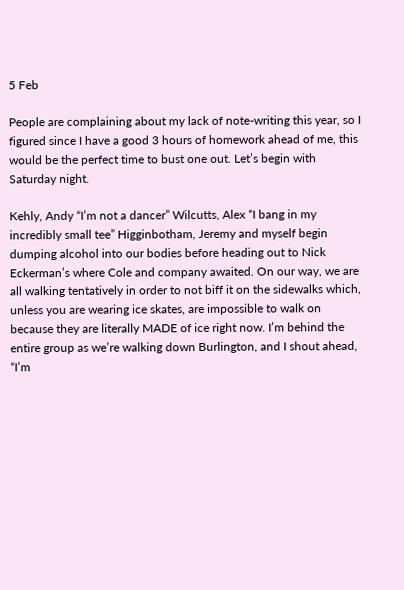5 Feb

People are complaining about my lack of note-writing this year, so I figured since I have a good 3 hours of homework ahead of me, this would be the perfect time to bust one out. Let’s begin with Saturday night.

Kehly, Andy “I’m not a dancer” Wilcutts, Alex “I bang in my incredibly small tee” Higginbotham, Jeremy and myself begin dumping alcohol into our bodies before heading out to Nick Eckerman’s where Cole and company awaited. On our way, we are all walking tentatively in order to not biff it on the sidewalks which, unless you are wearing ice skates, are impossible to walk on because they are literally MADE of ice right now. I’m behind the entire group as we’re walking down Burlington, and I shout ahead, “I’m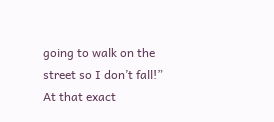going to walk on the street so I don’t fall!” At that exact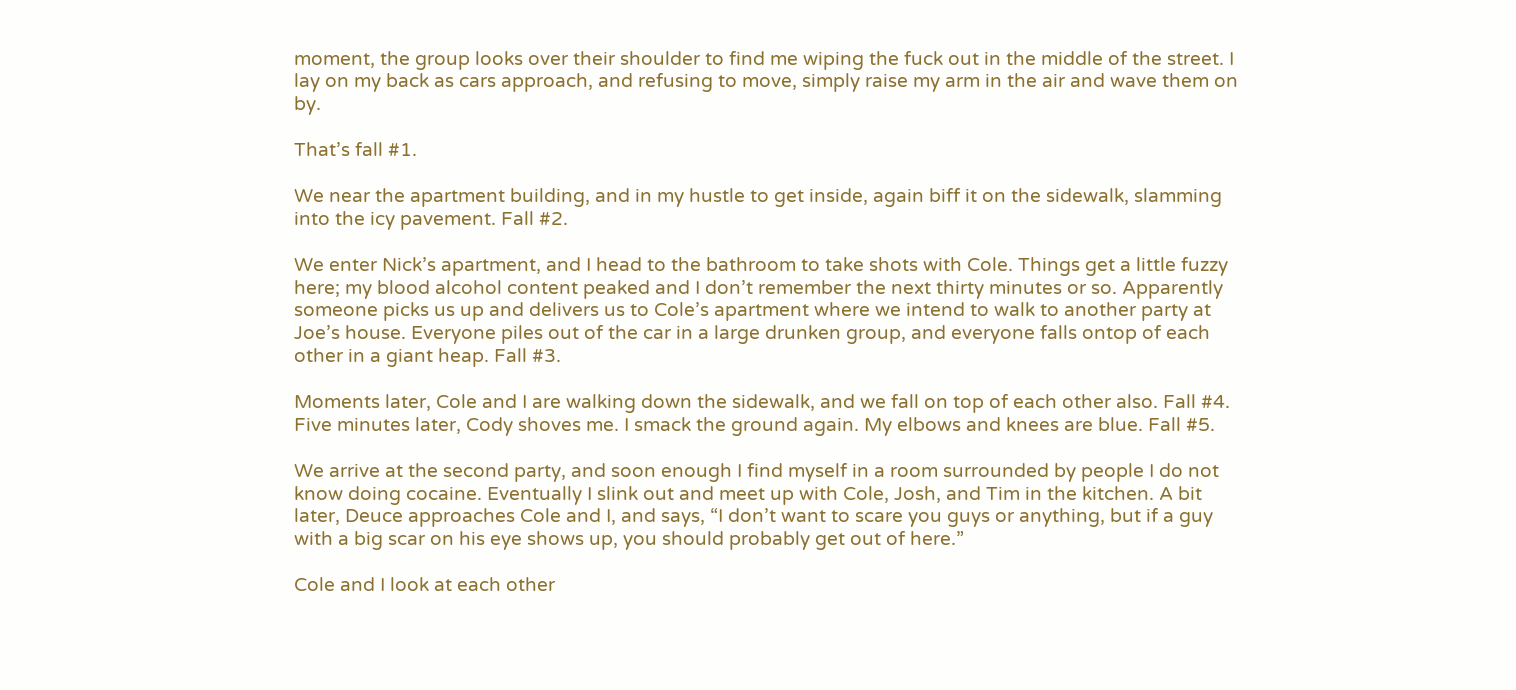moment, the group looks over their shoulder to find me wiping the fuck out in the middle of the street. I lay on my back as cars approach, and refusing to move, simply raise my arm in the air and wave them on by.

That’s fall #1.

We near the apartment building, and in my hustle to get inside, again biff it on the sidewalk, slamming into the icy pavement. Fall #2.

We enter Nick’s apartment, and I head to the bathroom to take shots with Cole. Things get a little fuzzy here; my blood alcohol content peaked and I don’t remember the next thirty minutes or so. Apparently someone picks us up and delivers us to Cole’s apartment where we intend to walk to another party at Joe’s house. Everyone piles out of the car in a large drunken group, and everyone falls ontop of each other in a giant heap. Fall #3.

Moments later, Cole and I are walking down the sidewalk, and we fall on top of each other also. Fall #4. Five minutes later, Cody shoves me. I smack the ground again. My elbows and knees are blue. Fall #5.

We arrive at the second party, and soon enough I find myself in a room surrounded by people I do not know doing cocaine. Eventually I slink out and meet up with Cole, Josh, and Tim in the kitchen. A bit later, Deuce approaches Cole and I, and says, “I don’t want to scare you guys or anything, but if a guy with a big scar on his eye shows up, you should probably get out of here.”

Cole and I look at each other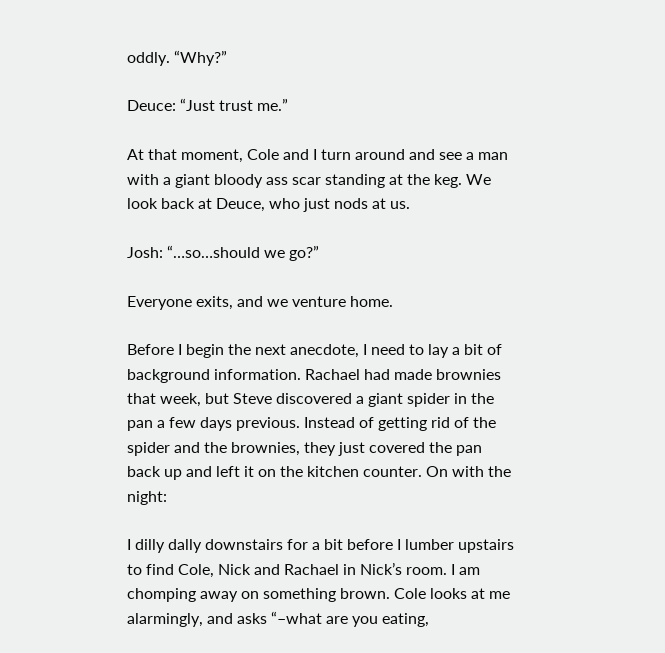oddly. “Why?”

Deuce: “Just trust me.”

At that moment, Cole and I turn around and see a man with a giant bloody ass scar standing at the keg. We look back at Deuce, who just nods at us.

Josh: “…so…should we go?”

Everyone exits, and we venture home.

Before I begin the next anecdote, I need to lay a bit of background information. Rachael had made brownies that week, but Steve discovered a giant spider in the pan a few days previous. Instead of getting rid of the spider and the brownies, they just covered the pan back up and left it on the kitchen counter. On with the night:

I dilly dally downstairs for a bit before I lumber upstairs to find Cole, Nick and Rachael in Nick’s room. I am chomping away on something brown. Cole looks at me alarmingly, and asks “–what are you eating,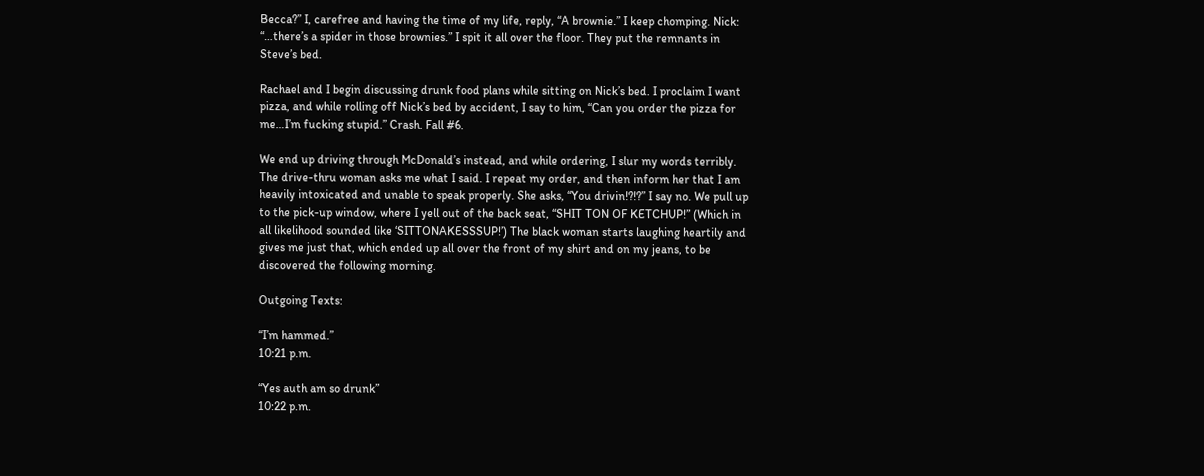Becca?” I, carefree and having the time of my life, reply, “A brownie.” I keep chomping. Nick: “…there’s a spider in those brownies.” I spit it all over the floor. They put the remnants in Steve’s bed.

Rachael and I begin discussing drunk food plans while sitting on Nick’s bed. I proclaim I want pizza, and while rolling off Nick’s bed by accident, I say to him, “Can you order the pizza for me…I’m fucking stupid.” Crash. Fall #6.

We end up driving through McDonald’s instead, and while ordering, I slur my words terribly. The drive-thru woman asks me what I said. I repeat my order, and then inform her that I am heavily intoxicated and unable to speak properly. She asks, “You drivin!?!?” I say no. We pull up to the pick-up window, where I yell out of the back seat, “SHIT TON OF KETCHUP!” (Which in all likelihood sounded like ‘SITTONAKESSSUP!’) The black woman starts laughing heartily and gives me just that, which ended up all over the front of my shirt and on my jeans, to be discovered the following morning.

Outgoing Texts:

“I’m hammed.”
10:21 p.m.

“Yes auth am so drunk”
10:22 p.m.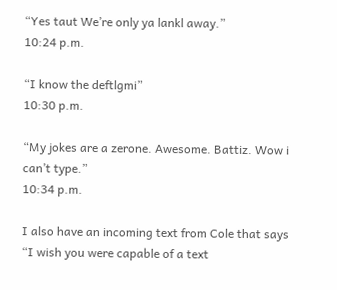“Yes taut We’re only ya lankl away.”
10:24 p.m.

“I know the deftlgmi”
10:30 p.m.

“My jokes are a zerone. Awesome. Battiz. Wow i can’t type.”
10:34 p.m.

I also have an incoming text from Cole that says “I wish you were capable of a text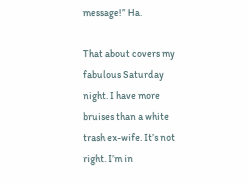message!” Ha.

That about covers my fabulous Saturday night. I have more bruises than a white trash ex-wife. It’s not right. I’m in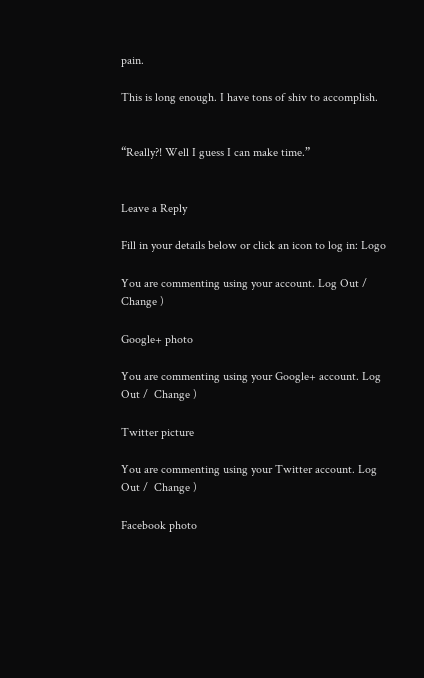pain.

This is long enough. I have tons of shiv to accomplish.


“Really?! Well I guess I can make time.”


Leave a Reply

Fill in your details below or click an icon to log in: Logo

You are commenting using your account. Log Out /  Change )

Google+ photo

You are commenting using your Google+ account. Log Out /  Change )

Twitter picture

You are commenting using your Twitter account. Log Out /  Change )

Facebook photo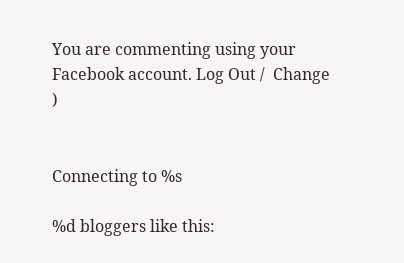You are commenting using your Facebook account. Log Out /  Change )


Connecting to %s

%d bloggers like this: